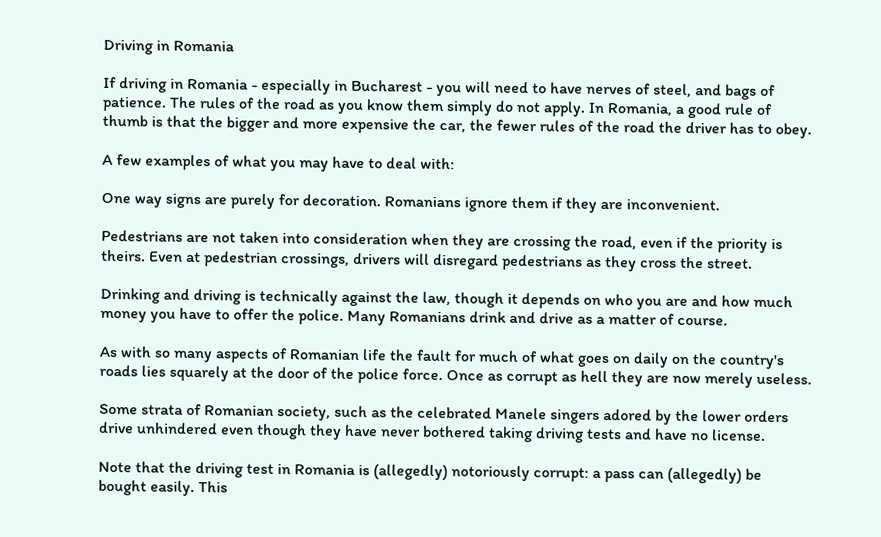Driving in Romania

If driving in Romania - especially in Bucharest - you will need to have nerves of steel, and bags of patience. The rules of the road as you know them simply do not apply. In Romania, a good rule of thumb is that the bigger and more expensive the car, the fewer rules of the road the driver has to obey.

A few examples of what you may have to deal with:

One way signs are purely for decoration. Romanians ignore them if they are inconvenient.

Pedestrians are not taken into consideration when they are crossing the road, even if the priority is theirs. Even at pedestrian crossings, drivers will disregard pedestrians as they cross the street.

Drinking and driving is technically against the law, though it depends on who you are and how much money you have to offer the police. Many Romanians drink and drive as a matter of course.

As with so many aspects of Romanian life the fault for much of what goes on daily on the country's roads lies squarely at the door of the police force. Once as corrupt as hell they are now merely useless.

Some strata of Romanian society, such as the celebrated Manele singers adored by the lower orders drive unhindered even though they have never bothered taking driving tests and have no license.

Note that the driving test in Romania is (allegedly) notoriously corrupt: a pass can (allegedly) be bought easily. This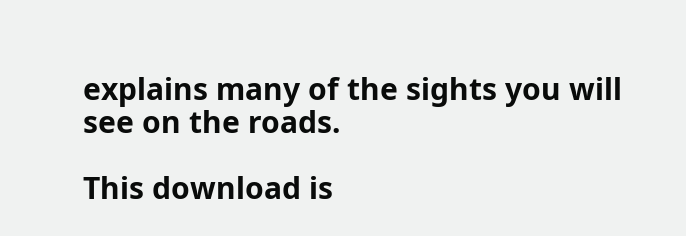explains many of the sights you will see on the roads.

This download is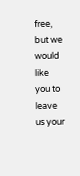free, but we would like you to leave us your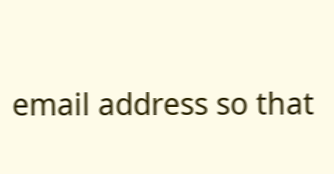email address so that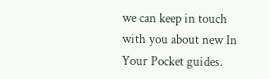we can keep in touch with you about new In Your Pocket guides.